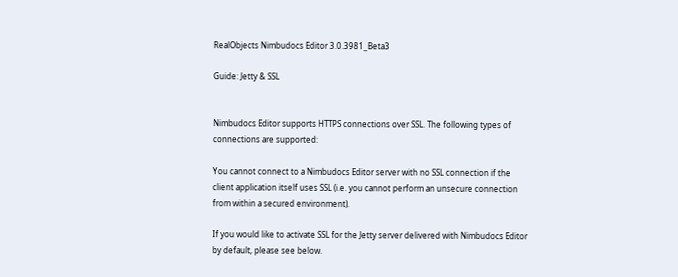RealObjects Nimbudocs Editor 3.0.3981_Beta3

Guide: Jetty & SSL


Nimbudocs Editor supports HTTPS connections over SSL. The following types of connections are supported:

You cannot connect to a Nimbudocs Editor server with no SSL connection if the client application itself uses SSL (i.e. you cannot perform an unsecure connection from within a secured environment).

If you would like to activate SSL for the Jetty server delivered with Nimbudocs Editor by default, please see below.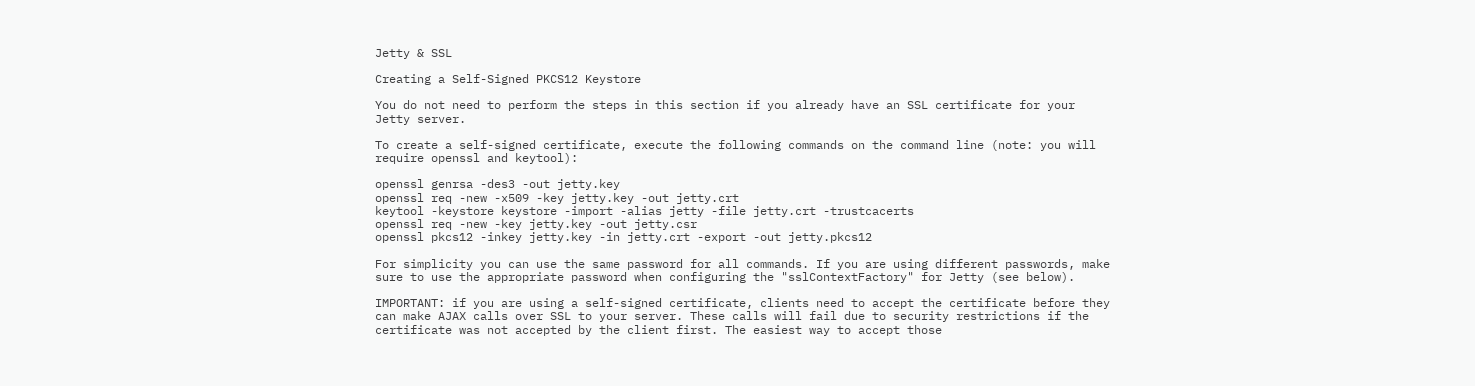Jetty & SSL

Creating a Self-Signed PKCS12 Keystore

You do not need to perform the steps in this section if you already have an SSL certificate for your Jetty server.

To create a self-signed certificate, execute the following commands on the command line (note: you will require openssl and keytool):

openssl genrsa -des3 -out jetty.key
openssl req -new -x509 -key jetty.key -out jetty.crt
keytool -keystore keystore -import -alias jetty -file jetty.crt -trustcacerts
openssl req -new -key jetty.key -out jetty.csr
openssl pkcs12 -inkey jetty.key -in jetty.crt -export -out jetty.pkcs12

For simplicity you can use the same password for all commands. If you are using different passwords, make sure to use the appropriate password when configuring the "sslContextFactory" for Jetty (see below).

IMPORTANT: if you are using a self-signed certificate, clients need to accept the certificate before they can make AJAX calls over SSL to your server. These calls will fail due to security restrictions if the certificate was not accepted by the client first. The easiest way to accept those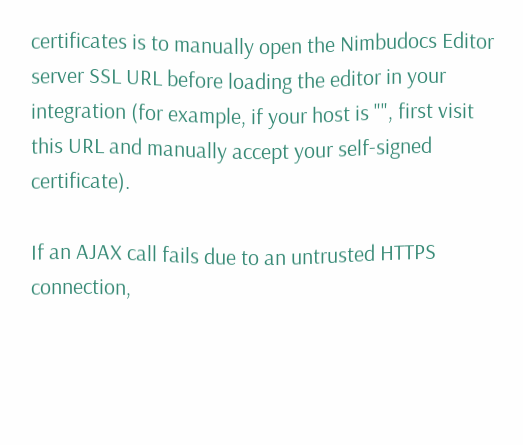certificates is to manually open the Nimbudocs Editor server SSL URL before loading the editor in your integration (for example, if your host is "", first visit this URL and manually accept your self-signed certificate).

If an AJAX call fails due to an untrusted HTTPS connection,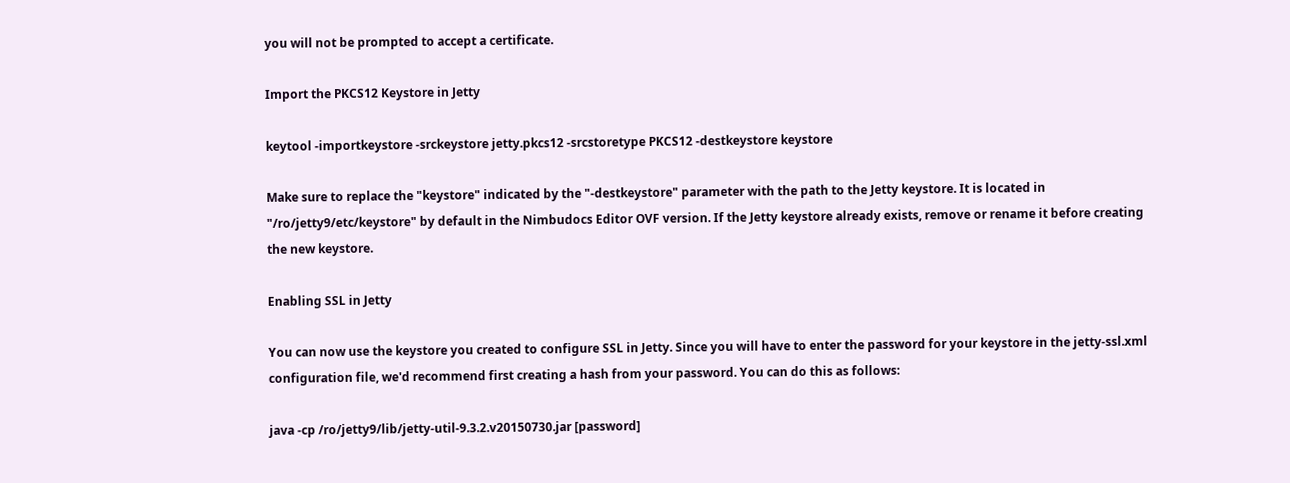you will not be prompted to accept a certificate.

Import the PKCS12 Keystore in Jetty

keytool -importkeystore -srckeystore jetty.pkcs12 -srcstoretype PKCS12 -destkeystore keystore

Make sure to replace the "keystore" indicated by the "-destkeystore" parameter with the path to the Jetty keystore. It is located in "/ro/jetty9/etc/keystore" by default in the Nimbudocs Editor OVF version. If the Jetty keystore already exists, remove or rename it before creating the new keystore.

Enabling SSL in Jetty

You can now use the keystore you created to configure SSL in Jetty. Since you will have to enter the password for your keystore in the jetty-ssl.xml configuration file, we'd recommend first creating a hash from your password. You can do this as follows:

java -cp /ro/jetty9/lib/jetty-util-9.3.2.v20150730.jar [password]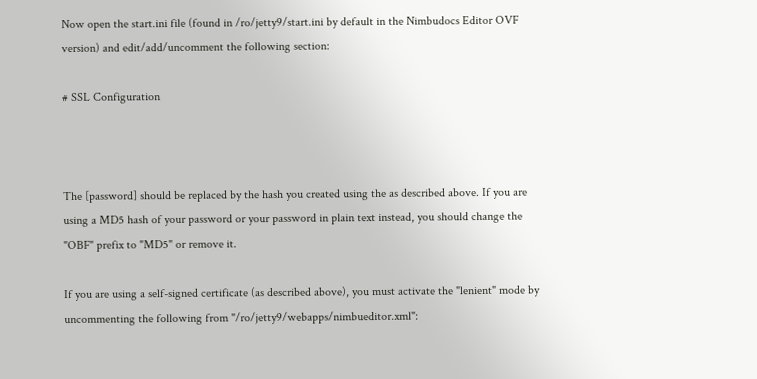Now open the start.ini file (found in /ro/jetty9/start.ini by default in the Nimbudocs Editor OVF version) and edit/add/uncomment the following section:

# SSL Configuration



The [password] should be replaced by the hash you created using the as described above. If you are using a MD5 hash of your password or your password in plain text instead, you should change the "OBF" prefix to "MD5" or remove it.

If you are using a self-signed certificate (as described above), you must activate the "lenient" mode by uncommenting the following from "/ro/jetty9/webapps/nimbueditor.xml":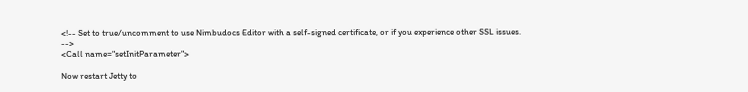<!-- Set to true/uncomment to use Nimbudocs Editor with a self-signed certificate, or if you experience other SSL issues. -->
<Call name="setInitParameter">

Now restart Jetty to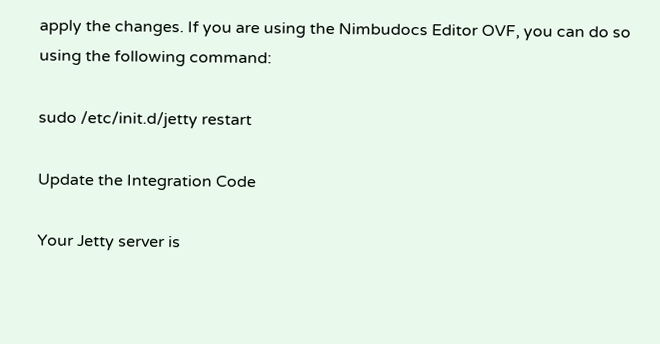apply the changes. If you are using the Nimbudocs Editor OVF, you can do so using the following command:

sudo /etc/init.d/jetty restart

Update the Integration Code

Your Jetty server is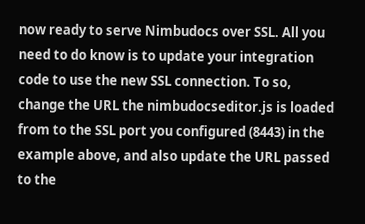now ready to serve Nimbudocs over SSL. All you need to do know is to update your integration code to use the new SSL connection. To so, change the URL the nimbudocseditor.js is loaded from to the SSL port you configured (8443) in the example above, and also update the URL passed to the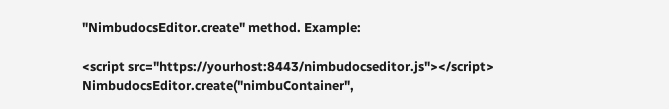"NimbudocsEditor.create" method. Example:

<script src="https://yourhost:8443/nimbudocseditor.js"></script>
NimbudocsEditor.create("nimbuContainer",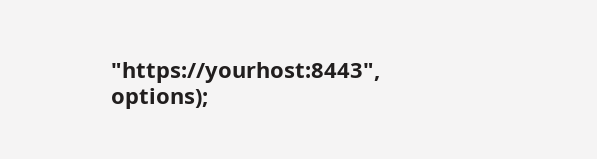"https://yourhost:8443", options);